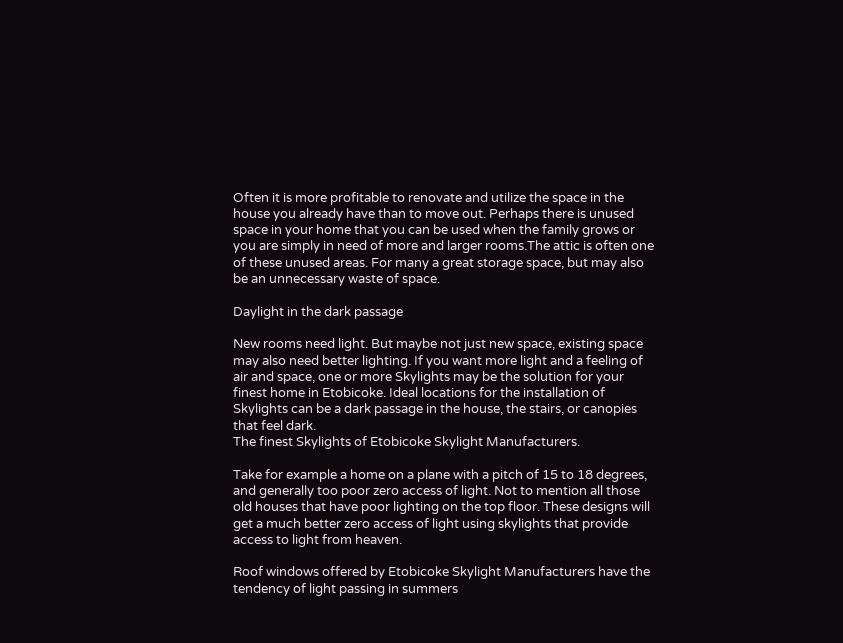Often it is more profitable to renovate and utilize the space in the house you already have than to move out. Perhaps there is unused space in your home that you can be used when the family grows or you are simply in need of more and larger rooms.The attic is often one of these unused areas. For many a great storage space, but may also be an unnecessary waste of space.

Daylight in the dark passage

New rooms need light. But maybe not just new space, existing space may also need better lighting. If you want more light and a feeling of air and space, one or more Skylights may be the solution for your finest home in Etobicoke. Ideal locations for the installation of Skylights can be a dark passage in the house, the stairs, or canopies that feel dark.
The finest Skylights of Etobicoke Skylight Manufacturers.

Take for example a home on a plane with a pitch of 15 to 18 degrees, and generally too poor zero access of light. Not to mention all those old houses that have poor lighting on the top floor. These designs will get a much better zero access of light using skylights that provide access to light from heaven.

Roof windows offered by Etobicoke Skylight Manufacturers have the tendency of light passing in summers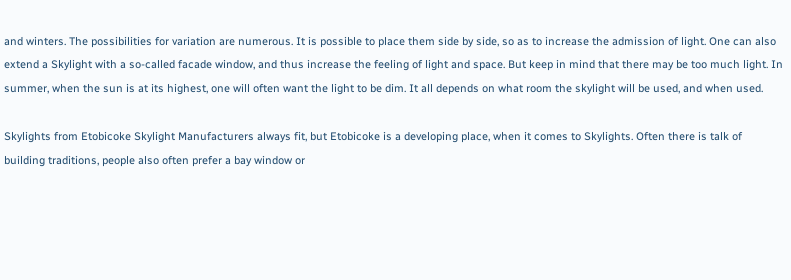and winters. The possibilities for variation are numerous. It is possible to place them side by side, so as to increase the admission of light. One can also extend a Skylight with a so-called facade window, and thus increase the feeling of light and space. But keep in mind that there may be too much light. In summer, when the sun is at its highest, one will often want the light to be dim. It all depends on what room the skylight will be used, and when used.

Skylights from Etobicoke Skylight Manufacturers always fit, but Etobicoke is a developing place, when it comes to Skylights. Often there is talk of building traditions, people also often prefer a bay window or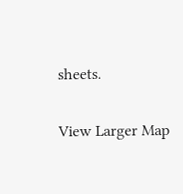sheets.

View Larger Map